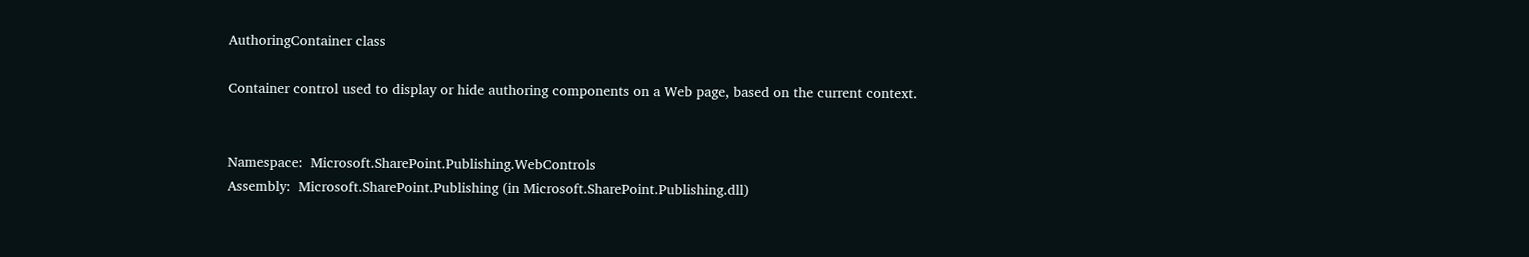AuthoringContainer class

Container control used to display or hide authoring components on a Web page, based on the current context.


Namespace:  Microsoft.SharePoint.Publishing.WebControls
Assembly:  Microsoft.SharePoint.Publishing (in Microsoft.SharePoint.Publishing.dll)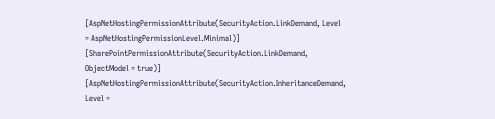[AspNetHostingPermissionAttribute(SecurityAction.LinkDemand, Level = AspNetHostingPermissionLevel.Minimal)]
[SharePointPermissionAttribute(SecurityAction.LinkDemand, ObjectModel = true)]
[AspNetHostingPermissionAttribute(SecurityAction.InheritanceDemand, Level =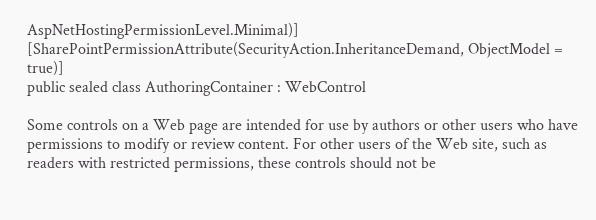AspNetHostingPermissionLevel.Minimal)]
[SharePointPermissionAttribute(SecurityAction.InheritanceDemand, ObjectModel = true)]
public sealed class AuthoringContainer : WebControl

Some controls on a Web page are intended for use by authors or other users who have permissions to modify or review content. For other users of the Web site, such as readers with restricted permissions, these controls should not be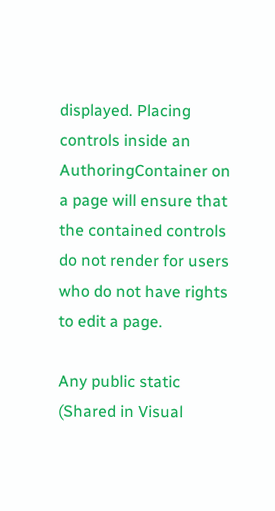displayed. Placing controls inside an AuthoringContainer on a page will ensure that the contained controls do not render for users who do not have rights to edit a page.

Any public static (Shared in Visual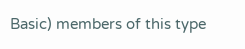Basic) members of this type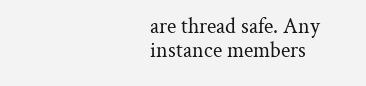are thread safe. Any instance members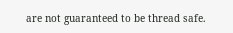are not guaranteed to be thread safe.